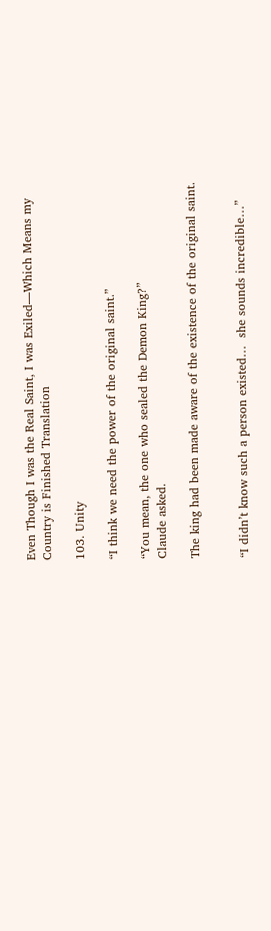Even Though I was the Real Saint, I was Exiled—Which Means my Country is Finished Translation

103. Unity

“I think we need the power of the original saint.”

“You mean, the one who sealed the Demon King?”
Claude asked.

The king had been made aware of the existence of the original saint.


“I didn’t know such a person existed…  she sounds incredible…”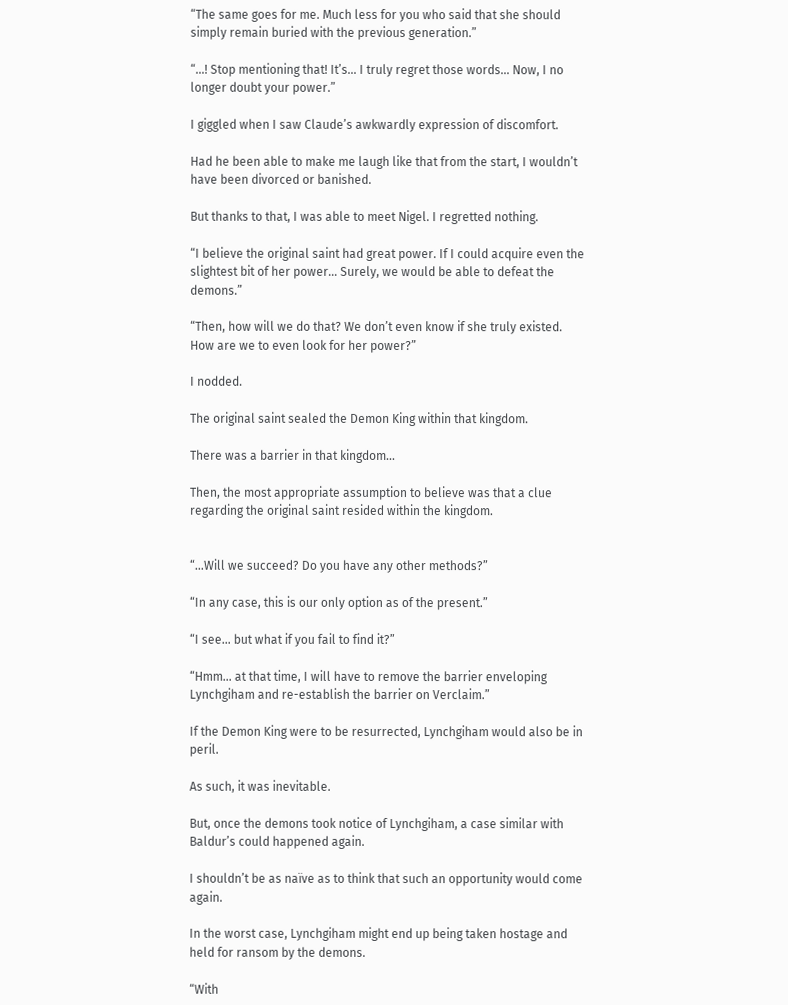“The same goes for me. Much less for you who said that she should simply remain buried with the previous generation.”

“…! Stop mentioning that! It’s… I truly regret those words… Now, I no longer doubt your power.”

I giggled when I saw Claude’s awkwardly expression of discomfort.

Had he been able to make me laugh like that from the start, I wouldn’t have been divorced or banished.

But thanks to that, I was able to meet Nigel. I regretted nothing.

“I believe the original saint had great power. If I could acquire even the slightest bit of her power… Surely, we would be able to defeat the demons.”

“Then, how will we do that? We don’t even know if she truly existed. How are we to even look for her power?”

I nodded.

The original saint sealed the Demon King within that kingdom.

There was a barrier in that kingdom…

Then, the most appropriate assumption to believe was that a clue regarding the original saint resided within the kingdom.


“…Will we succeed? Do you have any other methods?”

“In any case, this is our only option as of the present.”

“I see… but what if you fail to find it?”

“Hmm… at that time, I will have to remove the barrier enveloping Lynchgiham and re-establish the barrier on Verclaim.”

If the Demon King were to be resurrected, Lynchgiham would also be in peril.

As such, it was inevitable.

But, once the demons took notice of Lynchgiham, a case similar with Baldur’s could happened again.

I shouldn’t be as naïve as to think that such an opportunity would come again.

In the worst case, Lynchgiham might end up being taken hostage and held for ransom by the demons.

“With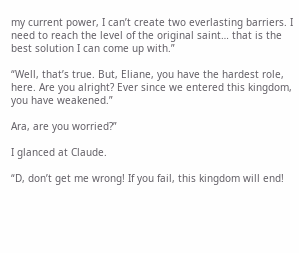my current power, I can’t create two everlasting barriers. I need to reach the level of the original saint… that is the best solution I can come up with.”

“Well, that’s true. But, Eliane, you have the hardest role, here. Are you alright? Ever since we entered this kingdom, you have weakened.”

Ara, are you worried?”

I glanced at Claude.

“D, don’t get me wrong! If you fail, this kingdom will end!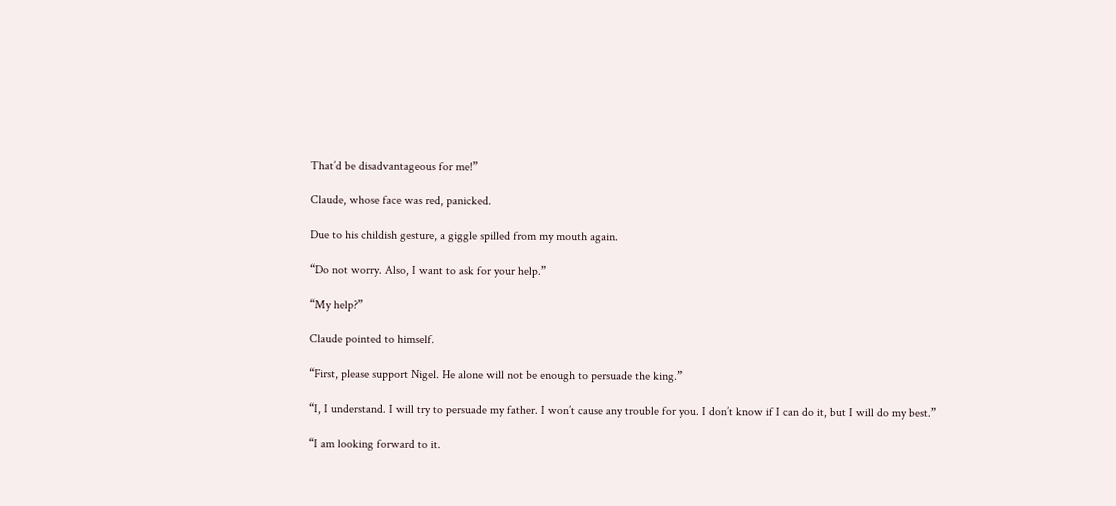That’d be disadvantageous for me!”

Claude, whose face was red, panicked.

Due to his childish gesture, a giggle spilled from my mouth again.

“Do not worry. Also, I want to ask for your help.”

“My help?”

Claude pointed to himself.

“First, please support Nigel. He alone will not be enough to persuade the king.”

“I, I understand. I will try to persuade my father. I won’t cause any trouble for you. I don’t know if I can do it, but I will do my best.”

“I am looking forward to it.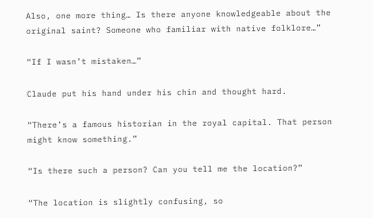Also, one more thing… Is there anyone knowledgeable about the original saint? Someone who familiar with native folklore…”

“If I wasn’t mistaken…”

Claude put his hand under his chin and thought hard.

“There’s a famous historian in the royal capital. That person might know something.”

“Is there such a person? Can you tell me the location?”

“The location is slightly confusing, so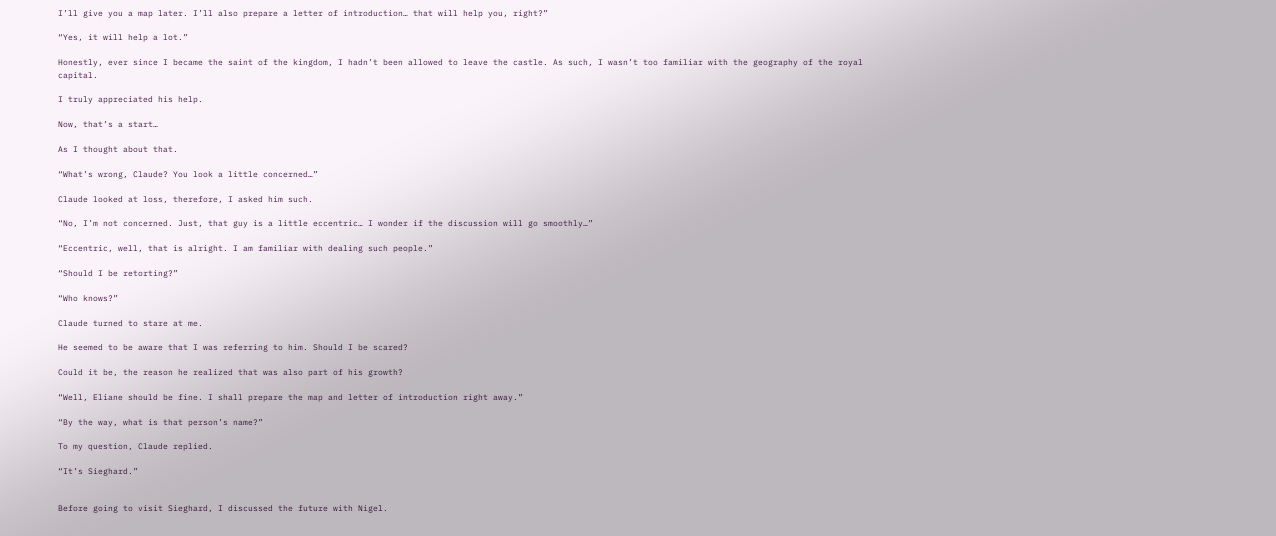I’ll give you a map later. I’ll also prepare a letter of introduction… that will help you, right?”

“Yes, it will help a lot.”

Honestly, ever since I became the saint of the kingdom, I hadn’t been allowed to leave the castle. As such, I wasn’t too familiar with the geography of the royal capital.

I truly appreciated his help.

Now, that’s a start…

As I thought about that.

“What’s wrong, Claude? You look a little concerned…”

Claude looked at loss, therefore, I asked him such.

“No, I’m not concerned. Just, that guy is a little eccentric… I wonder if the discussion will go smoothly…”

“Eccentric, well, that is alright. I am familiar with dealing such people.”

“Should I be retorting?”

“Who knows?”

Claude turned to stare at me.

He seemed to be aware that I was referring to him. Should I be scared?

Could it be, the reason he realized that was also part of his growth?

“Well, Eliane should be fine. I shall prepare the map and letter of introduction right away.”

“By the way, what is that person’s name?”

To my question, Claude replied.

“It’s Sieghard.”


Before going to visit Sieghard, I discussed the future with Nigel.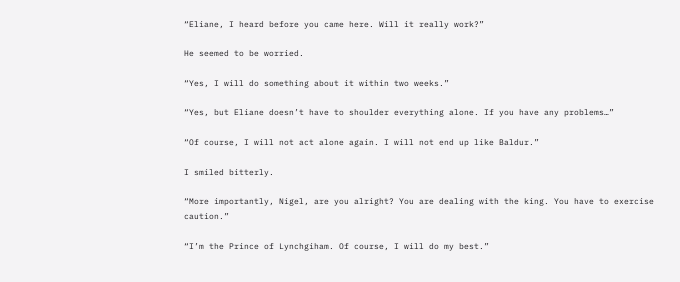“Eliane, I heard before you came here. Will it really work?”

He seemed to be worried.

“Yes, I will do something about it within two weeks.”

“Yes, but Eliane doesn’t have to shoulder everything alone. If you have any problems…”

“Of course, I will not act alone again. I will not end up like Baldur.”

I smiled bitterly.

“More importantly, Nigel, are you alright? You are dealing with the king. You have to exercise caution.”

“I’m the Prince of Lynchgiham. Of course, I will do my best.”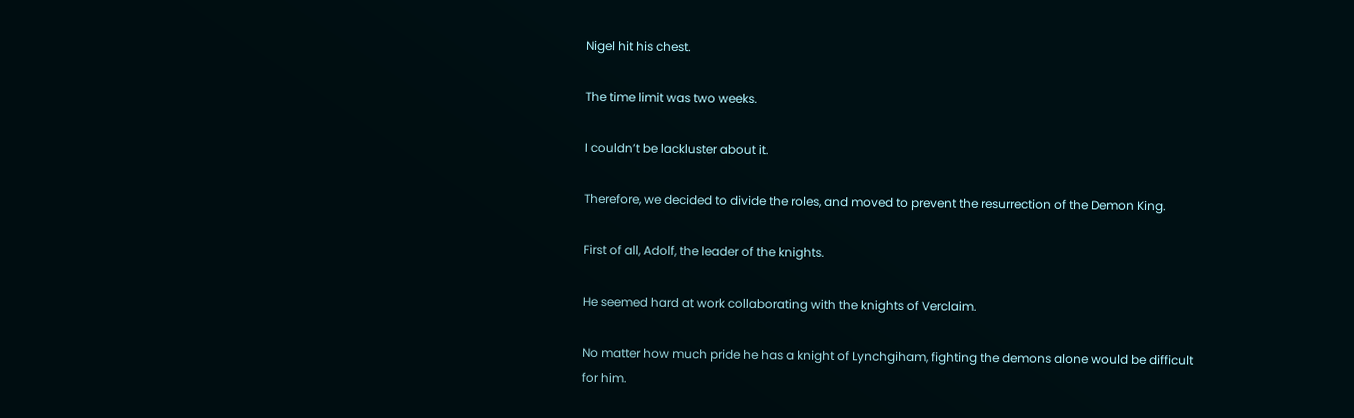Nigel hit his chest.

The time limit was two weeks.

I couldn’t be lackluster about it.

Therefore, we decided to divide the roles, and moved to prevent the resurrection of the Demon King.

First of all, Adolf, the leader of the knights.

He seemed hard at work collaborating with the knights of Verclaim.

No matter how much pride he has a knight of Lynchgiham, fighting the demons alone would be difficult for him.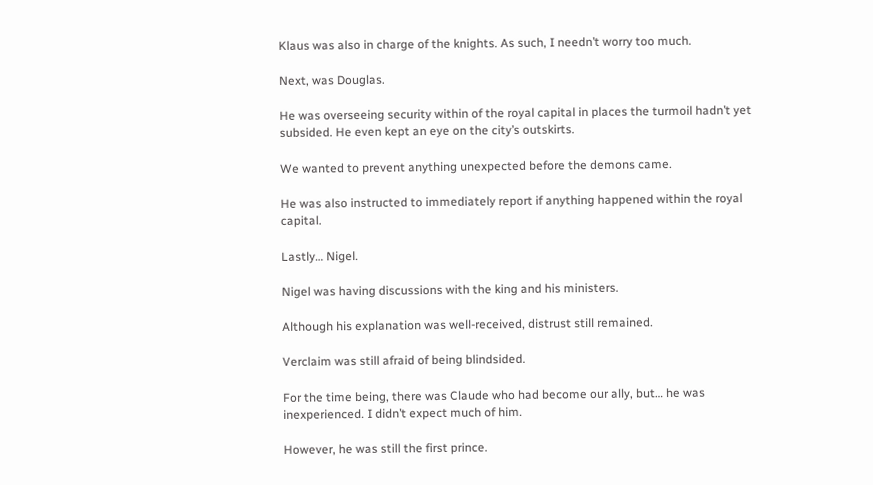Klaus was also in charge of the knights. As such, I needn’t worry too much.

Next, was Douglas.

He was overseeing security within of the royal capital in places the turmoil hadn’t yet subsided. He even kept an eye on the city’s outskirts.

We wanted to prevent anything unexpected before the demons came.

He was also instructed to immediately report if anything happened within the royal capital.

Lastly… Nigel.

Nigel was having discussions with the king and his ministers.

Although his explanation was well-received, distrust still remained.

Verclaim was still afraid of being blindsided.

For the time being, there was Claude who had become our ally, but… he was inexperienced. I didn’t expect much of him.

However, he was still the first prince.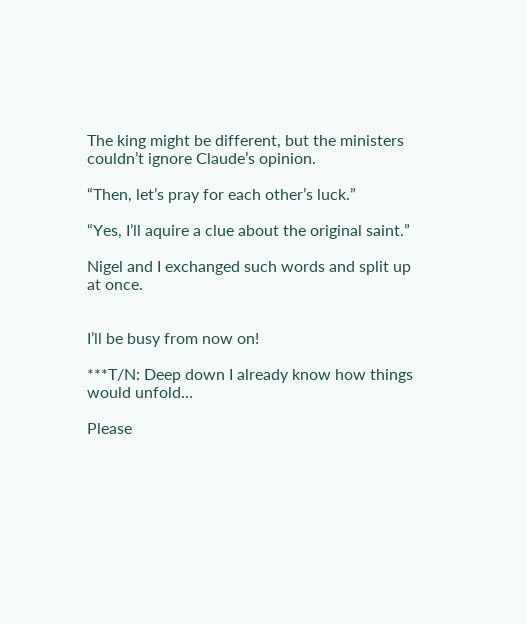The king might be different, but the ministers couldn’t ignore Claude’s opinion.

“Then, let’s pray for each other’s luck.”

“Yes, I’ll aquire a clue about the original saint.”

Nigel and I exchanged such words and split up at once.


I’ll be busy from now on!

***T/N: Deep down I already know how things would unfold…

Please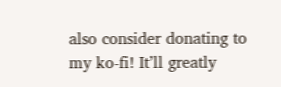also consider donating to my ko-fi! It’ll greatly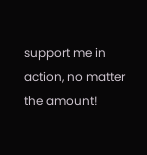support me in action, no matter the amount!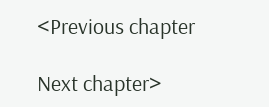<Previous chapter

Next chapter>